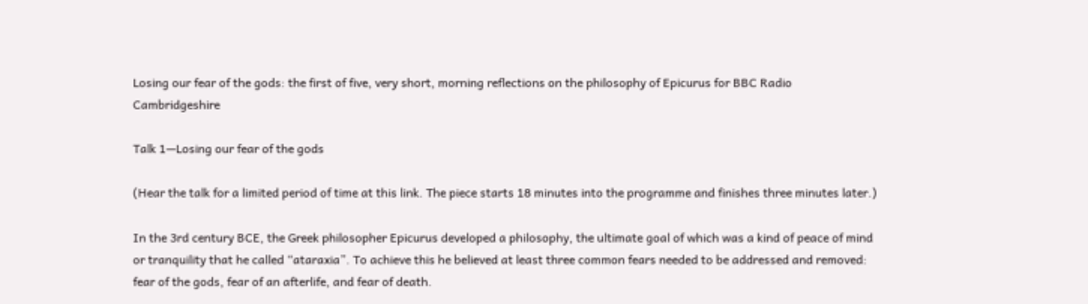Losing our fear of the gods: the first of five, very short, morning reflections on the philosophy of Epicurus for BBC Radio Cambridgeshire

Talk 1—Losing our fear of the gods

(Hear the talk for a limited period of time at this link. The piece starts 18 minutes into the programme and finishes three minutes later.)

In the 3rd century BCE, the Greek philosopher Epicurus developed a philosophy, the ultimate goal of which was a kind of peace of mind or tranquility that he called “ataraxia”. To achieve this he believed at least three common fears needed to be addressed and removed: fear of the gods, fear of an afterlife, and fear of death.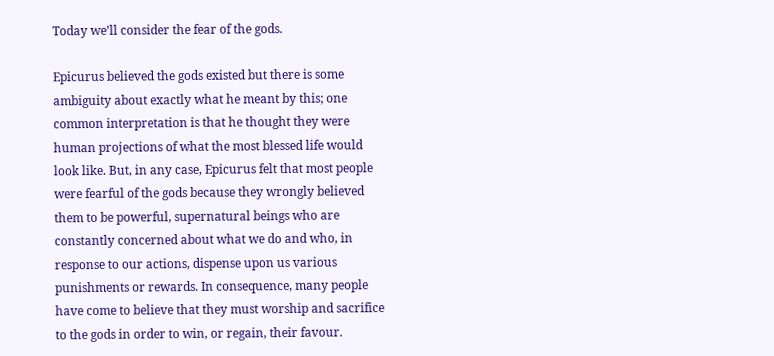Today we’ll consider the fear of the gods.

Epicurus believed the gods existed but there is some ambiguity about exactly what he meant by this; one common interpretation is that he thought they were human projections of what the most blessed life would look like. But, in any case, Epicurus felt that most people were fearful of the gods because they wrongly believed them to be powerful, supernatural beings who are constantly concerned about what we do and who, in response to our actions, dispense upon us various punishments or rewards. In consequence, many people have come to believe that they must worship and sacrifice to the gods in order to win, or regain, their favour.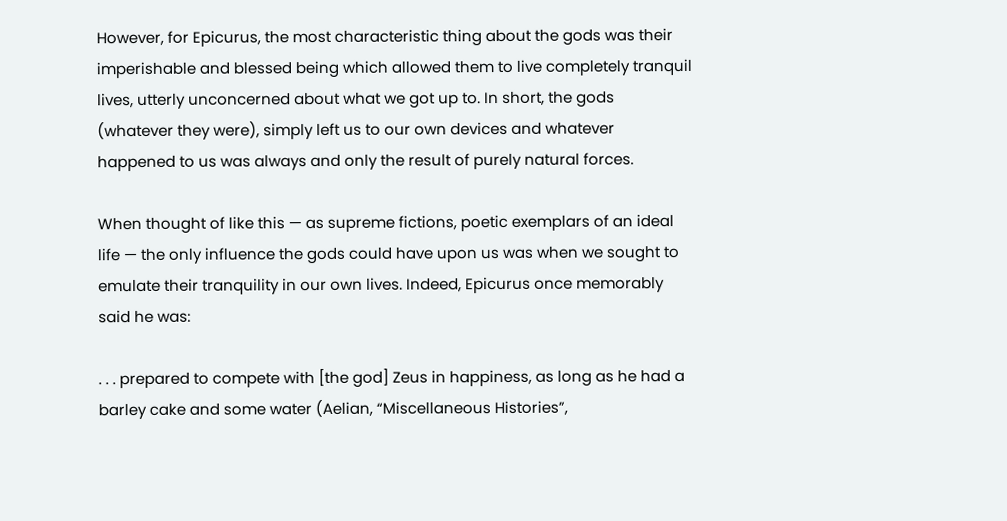However, for Epicurus, the most characteristic thing about the gods was their imperishable and blessed being which allowed them to live completely tranquil lives, utterly unconcerned about what we got up to. In short, the gods (whatever they were), simply left us to our own devices and whatever happened to us was always and only the result of purely natural forces.

When thought of like this — as supreme fictions, poetic exemplars of an ideal life — the only influence the gods could have upon us was when we sought to emulate their tranquility in our own lives. Indeed, Epicurus once memorably said he was:

. . . prepared to compete with [the god] Zeus in happiness, as long as he had a barley cake and some water (Aelian, “Miscellaneous Histories”,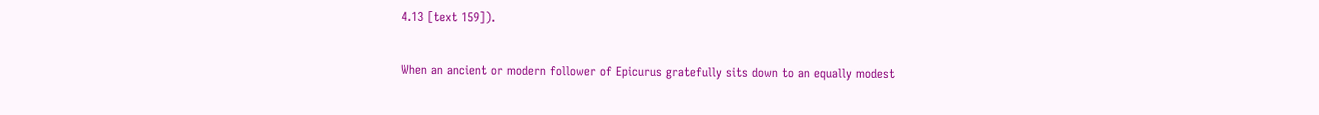4.13 [text 159]).

When an ancient or modern follower of Epicurus gratefully sits down to an equally modest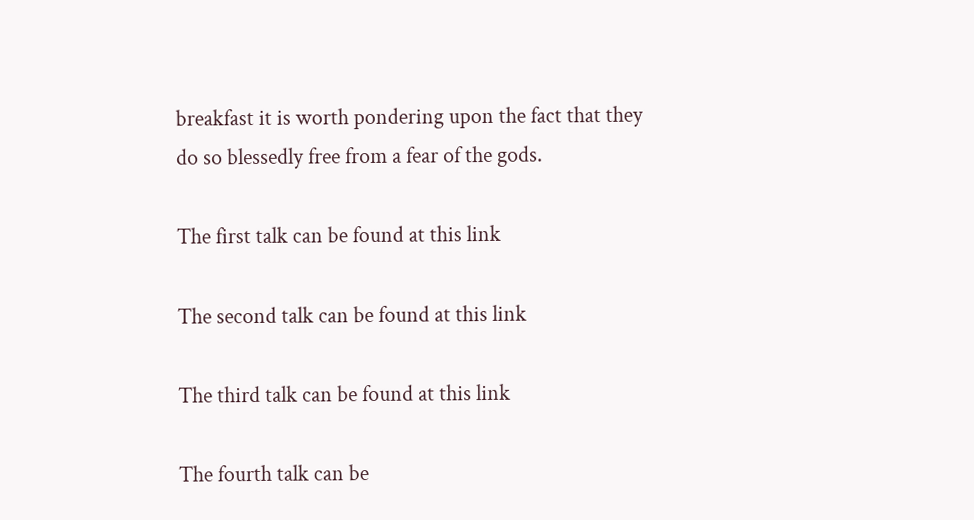breakfast it is worth pondering upon the fact that they do so blessedly free from a fear of the gods.

The first talk can be found at this link

The second talk can be found at this link

The third talk can be found at this link

The fourth talk can be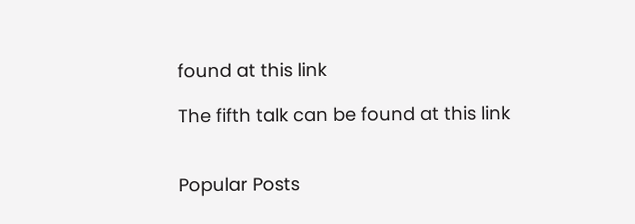found at this link

The fifth talk can be found at this link


Popular Posts